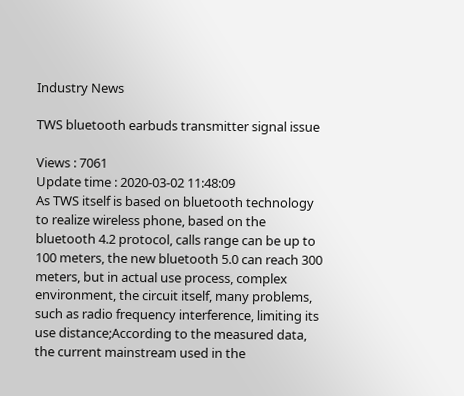Industry News

TWS bluetooth earbuds transmitter signal issue

Views : 7061
Update time : 2020-03-02 11:48:09
As TWS itself is based on bluetooth technology to realize wireless phone, based on the bluetooth 4.2 protocol, calls range can be up to 100 meters, the new bluetooth 5.0 can reach 300 meters, but in actual use process, complex environment, the circuit itself, many problems, such as radio frequency interference, limiting its use distance;According to the measured data, the current mainstream used in the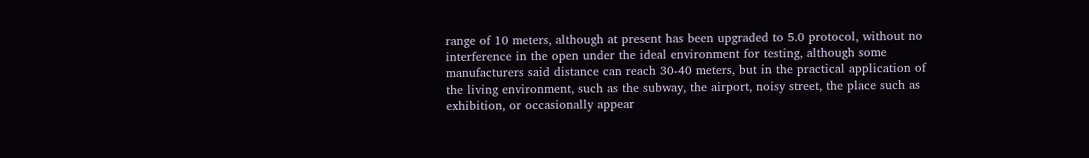range of 10 meters, although at present has been upgraded to 5.0 protocol, without no interference in the open under the ideal environment for testing, although some manufacturers said distance can reach 30-40 meters, but in the practical application of the living environment, such as the subway, the airport, noisy street, the place such as exhibition, or occasionally appear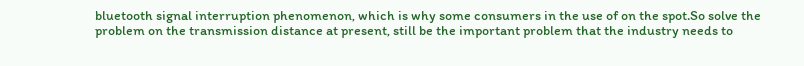bluetooth signal interruption phenomenon, which is why some consumers in the use of on the spot.So solve the problem on the transmission distance at present, still be the important problem that the industry needs to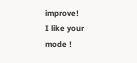improve!
I like your mode !